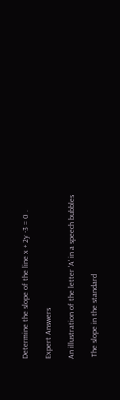Determine the slope of the line x + 2y -3 = 0 .

Expert Answers

An illustration of the letter 'A' in a speech bubbles

 The slope in the standard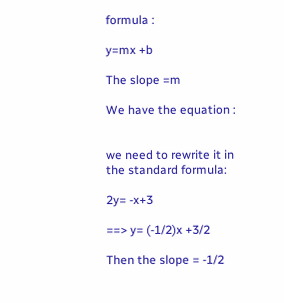formula :

y=mx +b

The slope =m

We have the equation :


we need to rewrite it in the standard formula:

2y= -x+3

==> y= (-1/2)x +3/2

Then the slope = -1/2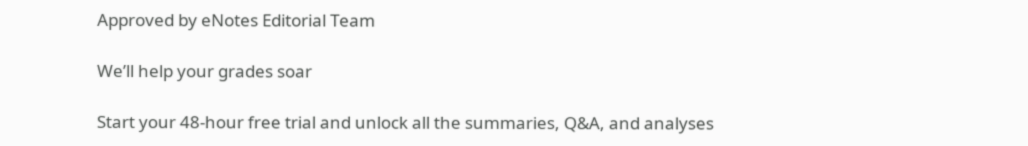Approved by eNotes Editorial Team

We’ll help your grades soar

Start your 48-hour free trial and unlock all the summaries, Q&A, and analyses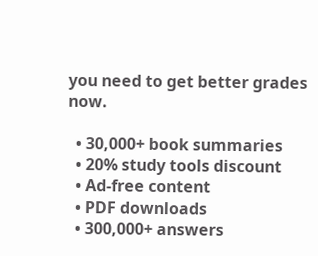you need to get better grades now.

  • 30,000+ book summaries
  • 20% study tools discount
  • Ad-free content
  • PDF downloads
  • 300,000+ answers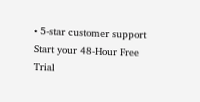• 5-star customer support
Start your 48-Hour Free Trial